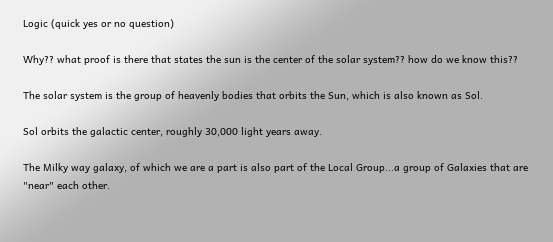Logic (quick yes or no question)

Why?? what proof is there that states the sun is the center of the solar system?? how do we know this??

The solar system is the group of heavenly bodies that orbits the Sun, which is also known as Sol.

Sol orbits the galactic center, roughly 30,000 light years away.

The Milky way galaxy, of which we are a part is also part of the Local Group...a group of Galaxies that are "near" each other.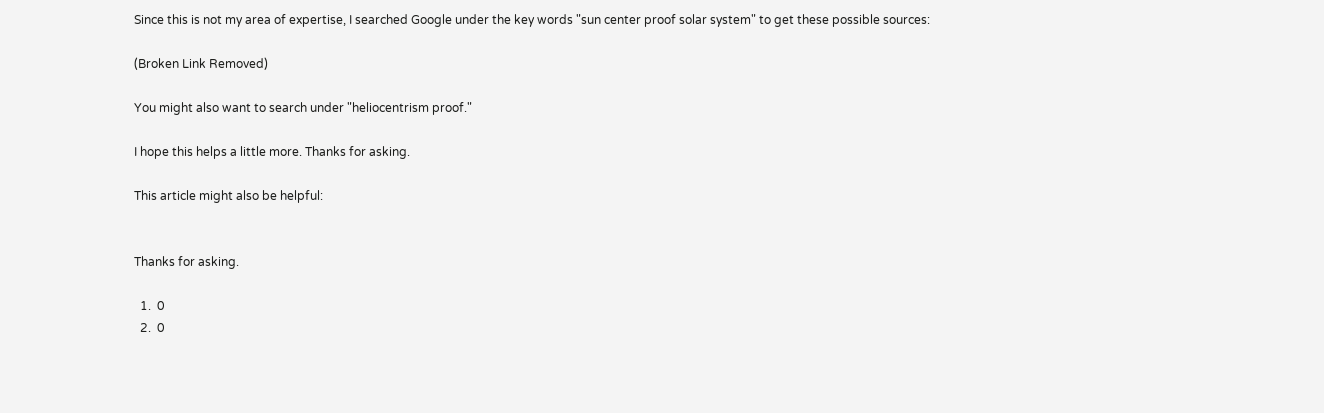Since this is not my area of expertise, I searched Google under the key words "sun center proof solar system" to get these possible sources:

(Broken Link Removed)

You might also want to search under "heliocentrism proof."

I hope this helps a little more. Thanks for asking.

This article might also be helpful:


Thanks for asking.

  1.  0
  2.  0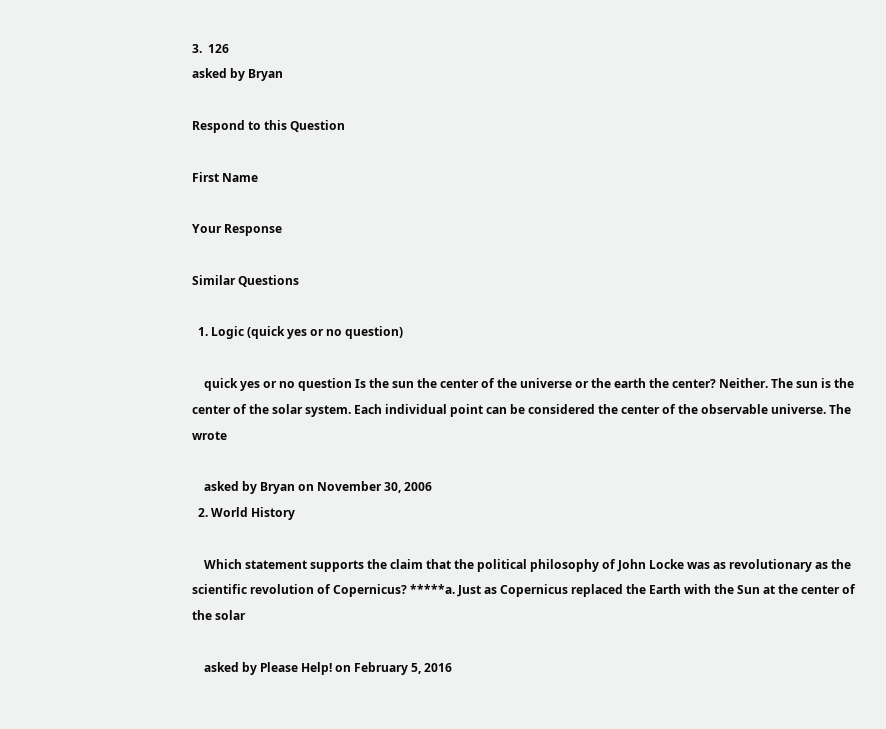3.  126
asked by Bryan

Respond to this Question

First Name

Your Response

Similar Questions

  1. Logic (quick yes or no question)

    quick yes or no question Is the sun the center of the universe or the earth the center? Neither. The sun is the center of the solar system. Each individual point can be considered the center of the observable universe. The wrote

    asked by Bryan on November 30, 2006
  2. World History

    Which statement supports the claim that the political philosophy of John Locke was as revolutionary as the scientific revolution of Copernicus? *****a. Just as Copernicus replaced the Earth with the Sun at the center of the solar

    asked by Please Help! on February 5, 2016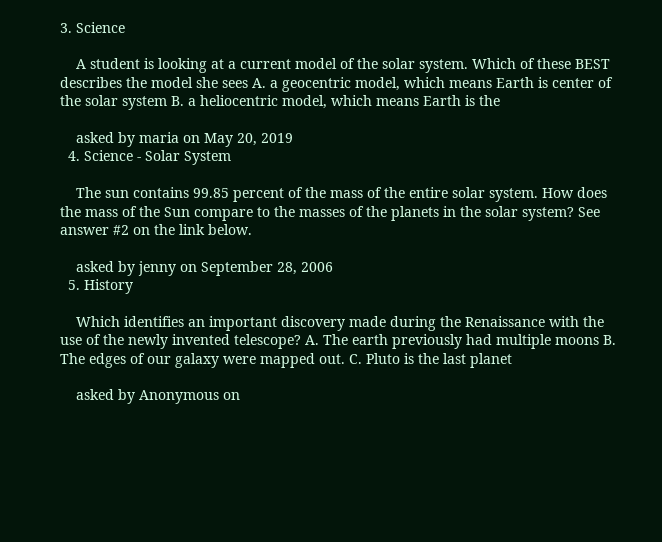3. Science

    A student is looking at a current model of the solar system. Which of these BEST describes the model she sees A. a geocentric model, which means Earth is center of the solar system B. a heliocentric model, which means Earth is the

    asked by maria on May 20, 2019
  4. Science - Solar System

    The sun contains 99.85 percent of the mass of the entire solar system. How does the mass of the Sun compare to the masses of the planets in the solar system? See answer #2 on the link below.

    asked by jenny on September 28, 2006
  5. History

    Which identifies an important discovery made during the Renaissance with the use of the newly invented telescope? A. The earth previously had multiple moons B. The edges of our galaxy were mapped out. C. Pluto is the last planet

    asked by Anonymous on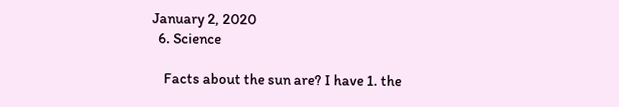January 2, 2020
  6. Science

    Facts about the sun are? I have 1. the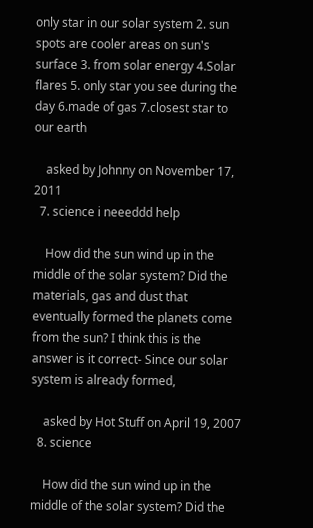only star in our solar system 2. sun spots are cooler areas on sun's surface 3. from solar energy 4.Solar flares 5. only star you see during the day 6.made of gas 7.closest star to our earth

    asked by Johnny on November 17, 2011
  7. science i neeeddd help

    How did the sun wind up in the middle of the solar system? Did the materials, gas and dust that eventually formed the planets come from the sun? I think this is the answer is it correct- Since our solar system is already formed,

    asked by Hot Stuff on April 19, 2007
  8. science

    How did the sun wind up in the middle of the solar system? Did the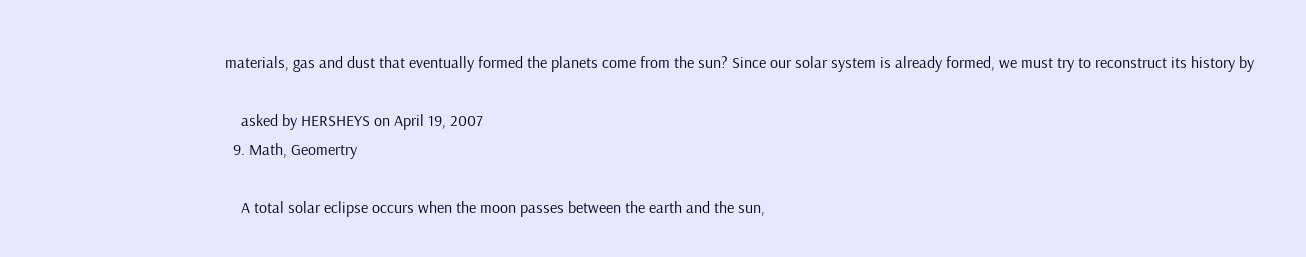materials, gas and dust that eventually formed the planets come from the sun? Since our solar system is already formed, we must try to reconstruct its history by

    asked by HERSHEYS on April 19, 2007
  9. Math, Geomertry

    A total solar eclipse occurs when the moon passes between the earth and the sun,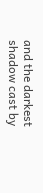and the darkest shadow cast by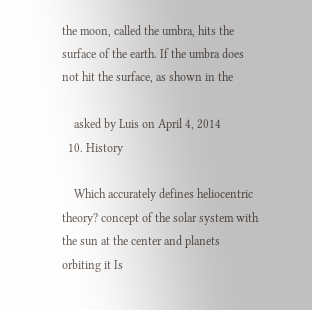the moon, called the umbra, hits the surface of the earth. If the umbra does not hit the surface, as shown in the

    asked by Luis on April 4, 2014
  10. History

    Which accurately defines heliocentric theory? concept of the solar system with the sun at the center and planets orbiting it Is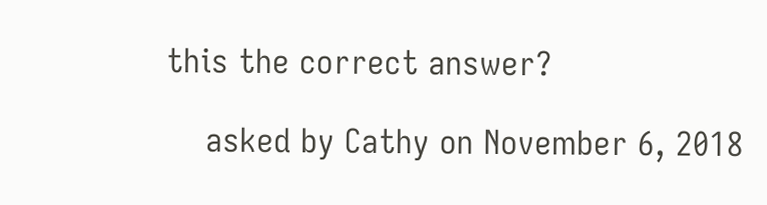this the correct answer?

    asked by Cathy on November 6, 2018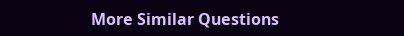More Similar Questions